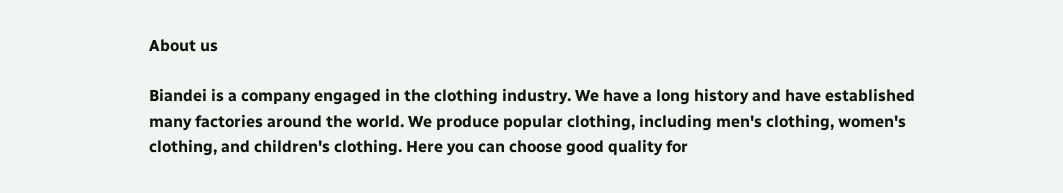About us

Biandei is a company engaged in the clothing industry. We have a long history and have established many factories around the world. We produce popular clothing, including men's clothing, women's clothing, and children's clothing. Here you can choose good quality for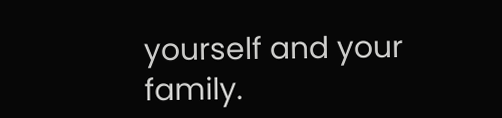yourself and your family.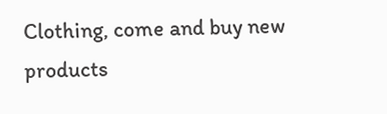Clothing, come and buy new products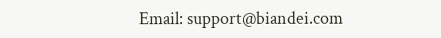Email: support@biandei.com